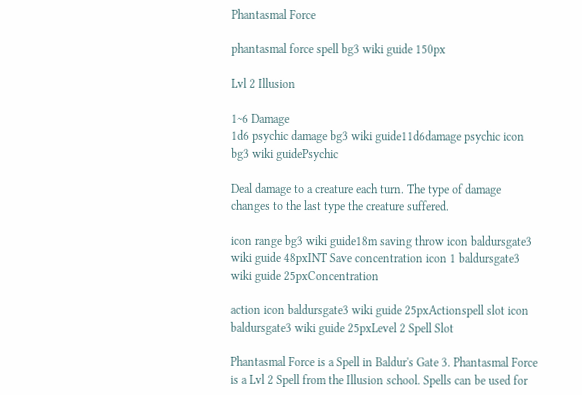Phantasmal Force

phantasmal force spell bg3 wiki guide 150px

Lvl 2 Illusion

1~6 Damage
1d6 psychic damage bg3 wiki guide11d6damage psychic icon bg3 wiki guidePsychic

Deal damage to a creature each turn. The type of damage changes to the last type the creature suffered.

icon range bg3 wiki guide18m saving throw icon baldursgate3 wiki guide 48pxINT Save concentration icon 1 baldursgate3 wiki guide 25pxConcentration

action icon baldursgate3 wiki guide 25pxActionspell slot icon baldursgate3 wiki guide 25pxLevel 2 Spell Slot

Phantasmal Force is a Spell in Baldur's Gate 3. Phantasmal Force is a Lvl 2 Spell from the Illusion school. Spells can be used for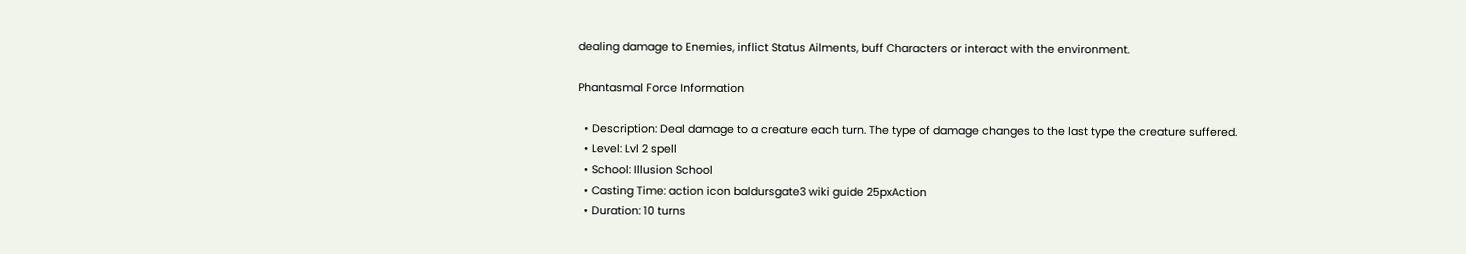dealing damage to Enemies, inflict Status Ailments, buff Characters or interact with the environment.

Phantasmal Force Information

  • Description: Deal damage to a creature each turn. The type of damage changes to the last type the creature suffered.
  • Level: Lvl 2 spell
  • School: Illusion School
  • Casting Time: action icon baldursgate3 wiki guide 25pxAction
  • Duration: 10 turns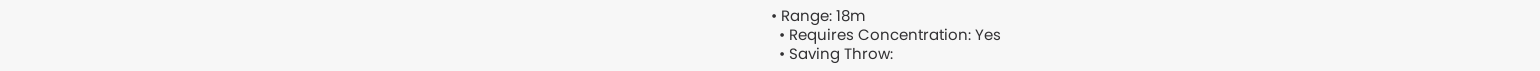• Range: 18m
  • Requires Concentration: Yes
  • Saving Throw: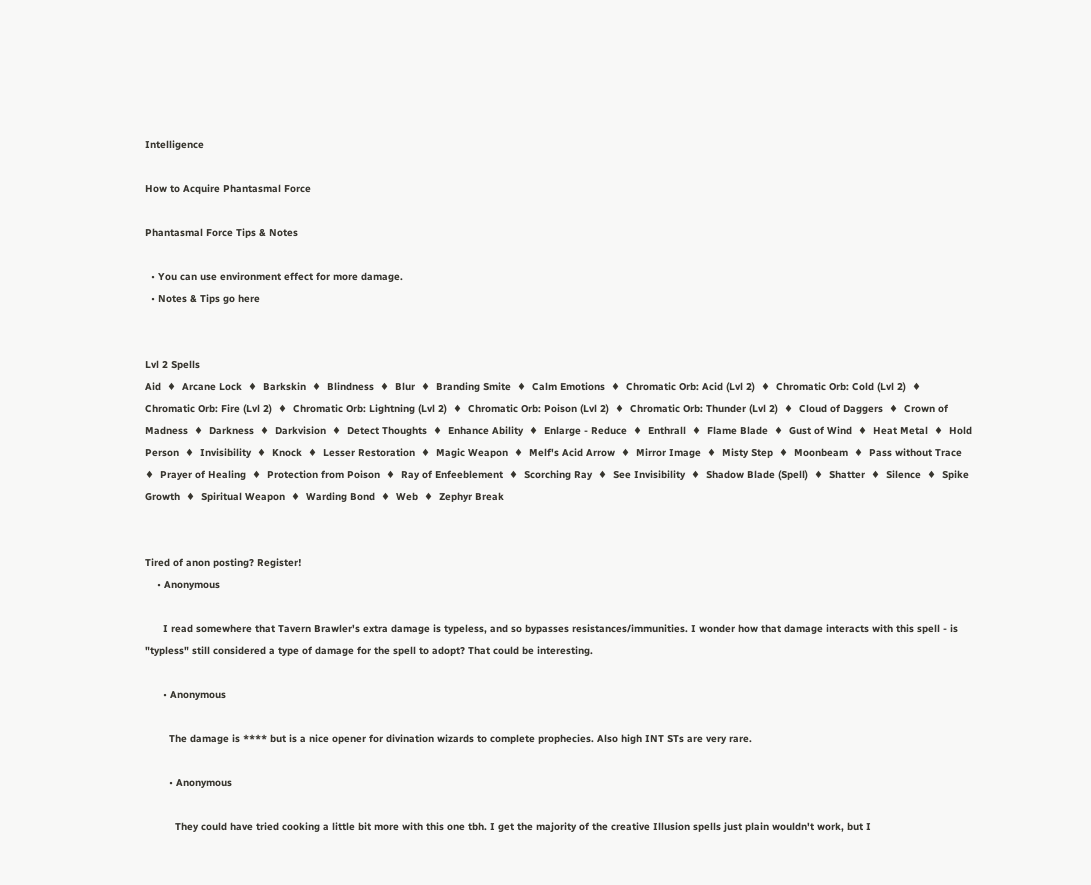Intelligence

How to Acquire Phantasmal Force

Phantasmal Force Tips & Notes

  • You can use environment effect for more damage.
  • Notes & Tips go here


Lvl 2 Spells
Aid  ♦  Arcane Lock  ♦  Barkskin  ♦  Blindness  ♦  Blur  ♦  Branding Smite  ♦  Calm Emotions  ♦  Chromatic Orb: Acid (Lvl 2)  ♦  Chromatic Orb: Cold (Lvl 2)  ♦  Chromatic Orb: Fire (Lvl 2)  ♦  Chromatic Orb: Lightning (Lvl 2)  ♦  Chromatic Orb: Poison (Lvl 2)  ♦  Chromatic Orb: Thunder (Lvl 2)  ♦  Cloud of Daggers  ♦  Crown of Madness  ♦  Darkness  ♦  Darkvision  ♦  Detect Thoughts  ♦  Enhance Ability  ♦  Enlarge - Reduce  ♦  Enthrall  ♦  Flame Blade  ♦  Gust of Wind  ♦  Heat Metal  ♦  Hold Person  ♦  Invisibility  ♦  Knock  ♦  Lesser Restoration  ♦  Magic Weapon  ♦  Melf's Acid Arrow  ♦  Mirror Image  ♦  Misty Step  ♦  Moonbeam  ♦  Pass without Trace  ♦  Prayer of Healing  ♦  Protection from Poison  ♦  Ray of Enfeeblement  ♦  Scorching Ray  ♦  See Invisibility  ♦  Shadow Blade (Spell)  ♦  Shatter  ♦  Silence  ♦  Spike Growth  ♦  Spiritual Weapon  ♦  Warding Bond  ♦  Web  ♦  Zephyr Break


Tired of anon posting? Register!
    • Anonymous

      I read somewhere that Tavern Brawler's extra damage is typeless, and so bypasses resistances/immunities. I wonder how that damage interacts with this spell - is "typless" still considered a type of damage for the spell to adopt? That could be interesting.

      • Anonymous

        The damage is **** but is a nice opener for divination wizards to complete prophecies. Also high INT STs are very rare.

        • Anonymous

          They could have tried cooking a little bit more with this one tbh. I get the majority of the creative Illusion spells just plain wouldn't work, but I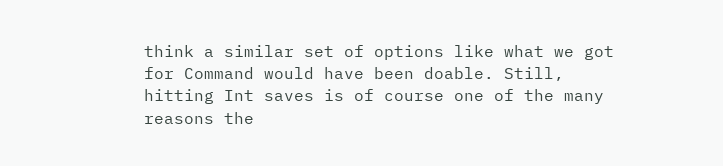think a similar set of options like what we got for Command would have been doable. Still, hitting Int saves is of course one of the many reasons the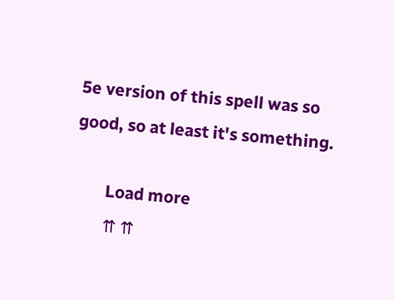5e version of this spell was so good, so at least it's something.

        Load more
        ⇈ ⇈